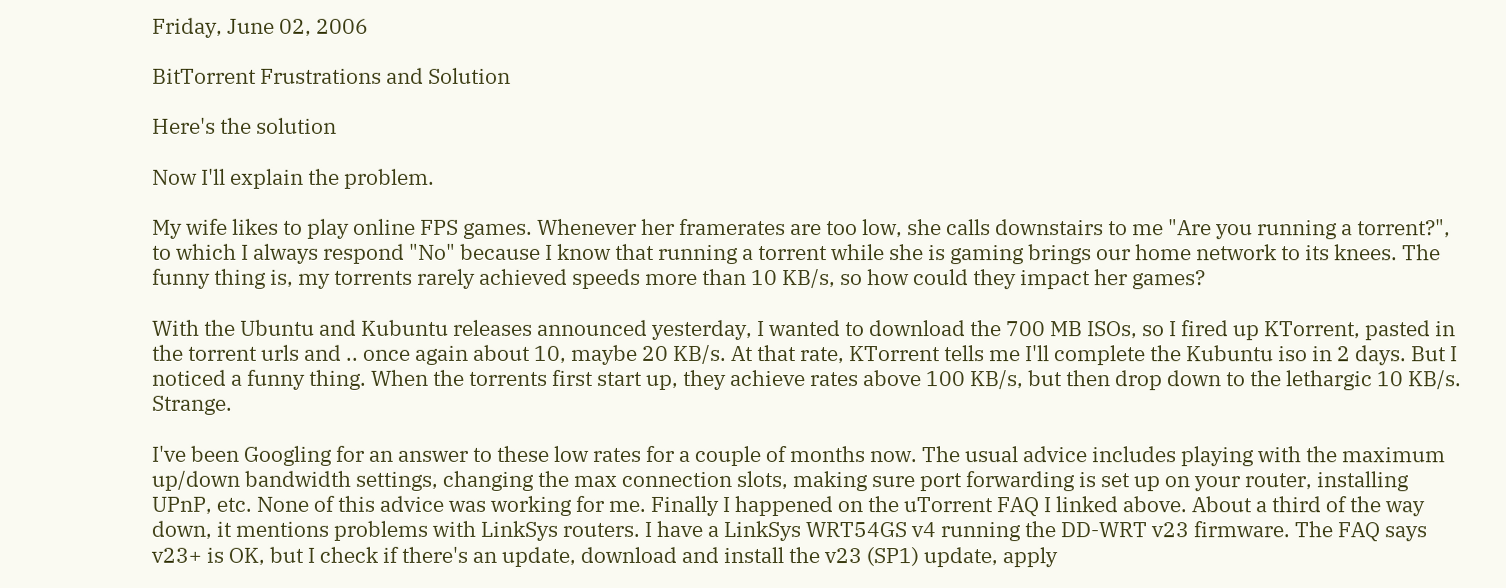Friday, June 02, 2006

BitTorrent Frustrations and Solution

Here's the solution

Now I'll explain the problem.

My wife likes to play online FPS games. Whenever her framerates are too low, she calls downstairs to me "Are you running a torrent?", to which I always respond "No" because I know that running a torrent while she is gaming brings our home network to its knees. The funny thing is, my torrents rarely achieved speeds more than 10 KB/s, so how could they impact her games?

With the Ubuntu and Kubuntu releases announced yesterday, I wanted to download the 700 MB ISOs, so I fired up KTorrent, pasted in the torrent urls and .. once again about 10, maybe 20 KB/s. At that rate, KTorrent tells me I'll complete the Kubuntu iso in 2 days. But I noticed a funny thing. When the torrents first start up, they achieve rates above 100 KB/s, but then drop down to the lethargic 10 KB/s. Strange.

I've been Googling for an answer to these low rates for a couple of months now. The usual advice includes playing with the maximum up/down bandwidth settings, changing the max connection slots, making sure port forwarding is set up on your router, installing UPnP, etc. None of this advice was working for me. Finally I happened on the uTorrent FAQ I linked above. About a third of the way down, it mentions problems with LinkSys routers. I have a LinkSys WRT54GS v4 running the DD-WRT v23 firmware. The FAQ says v23+ is OK, but I check if there's an update, download and install the v23 (SP1) update, apply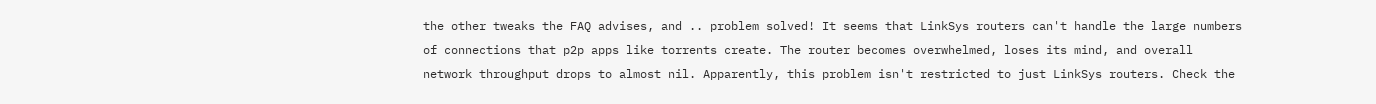the other tweaks the FAQ advises, and .. problem solved! It seems that LinkSys routers can't handle the large numbers of connections that p2p apps like torrents create. The router becomes overwhelmed, loses its mind, and overall network throughput drops to almost nil. Apparently, this problem isn't restricted to just LinkSys routers. Check the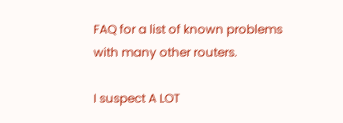FAQ for a list of known problems with many other routers.

I suspect A LOT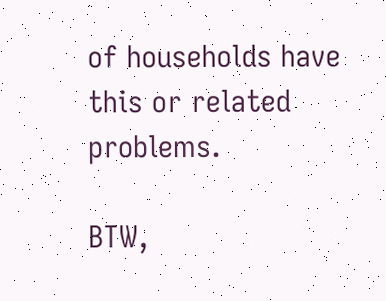of households have this or related problems.

BTW,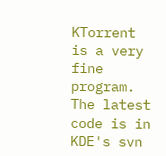KTorrent is a very fine program. The latest code is in KDE's svn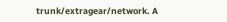trunk/extragear/network. A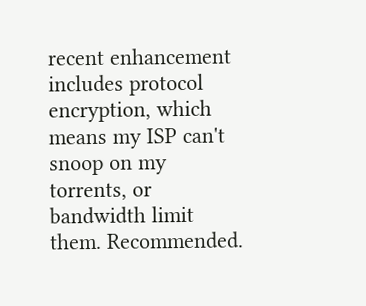recent enhancement includes protocol encryption, which means my ISP can't snoop on my torrents, or bandwidth limit them. Recommended.